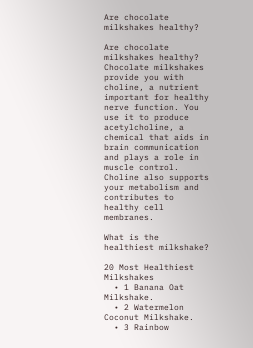Are chocolate milkshakes healthy?

Are chocolate milkshakes healthy? Chocolate milkshakes provide you with choline, a nutrient important for healthy nerve function. You use it to produce acetylcholine, a chemical that aids in brain communication and plays a role in muscle control. Choline also supports your metabolism and contributes to healthy cell membranes.

What is the healthiest milkshake?

20 Most Healthiest Milkshakes
  • 1 Banana Oat Milkshake.
  • 2 Watermelon Coconut Milkshake.
  • 3 Rainbow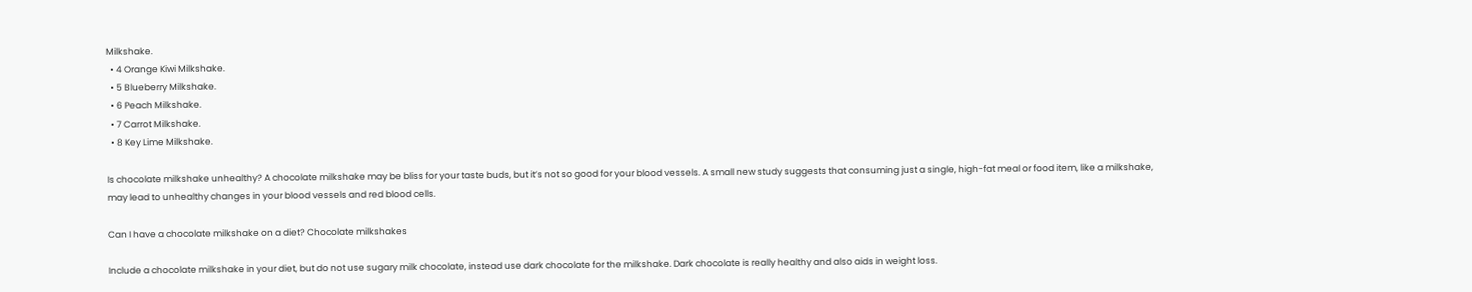Milkshake.
  • 4 Orange Kiwi Milkshake.
  • 5 Blueberry Milkshake.
  • 6 Peach Milkshake.
  • 7 Carrot Milkshake.
  • 8 Key Lime Milkshake.

Is chocolate milkshake unhealthy? A chocolate milkshake may be bliss for your taste buds, but it’s not so good for your blood vessels. A small new study suggests that consuming just a single, high-fat meal or food item, like a milkshake, may lead to unhealthy changes in your blood vessels and red blood cells.

Can I have a chocolate milkshake on a diet? Chocolate milkshakes

Include a chocolate milkshake in your diet, but do not use sugary milk chocolate, instead use dark chocolate for the milkshake. Dark chocolate is really healthy and also aids in weight loss.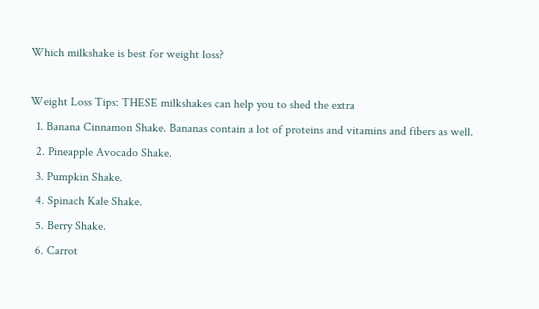Which milkshake is best for weight loss?

Weight Loss Tips: THESE milkshakes can help you to shed the extra
  1. Banana Cinnamon Shake. Bananas contain a lot of proteins and vitamins and fibers as well.
  2. Pineapple Avocado Shake.
  3. Pumpkin Shake.
  4. Spinach Kale Shake.
  5. Berry Shake.
  6. Carrot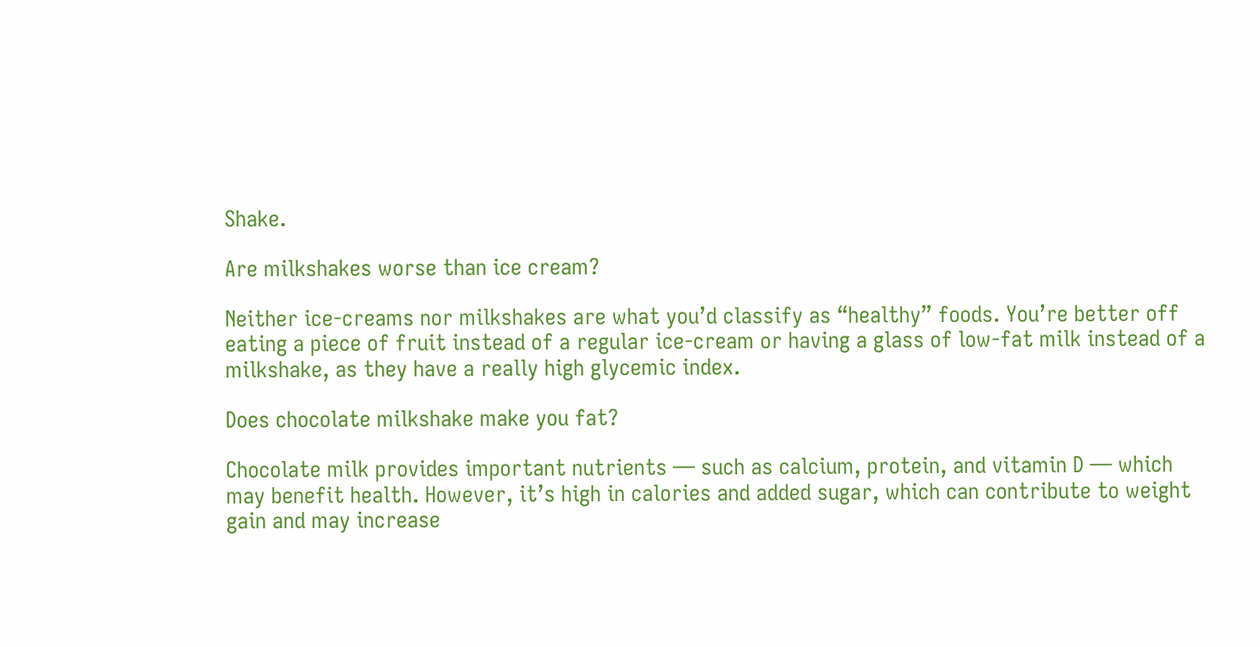Shake.

Are milkshakes worse than ice cream?

Neither ice-creams nor milkshakes are what you’d classify as “healthy” foods. You’re better off eating a piece of fruit instead of a regular ice-cream or having a glass of low-fat milk instead of a milkshake, as they have a really high glycemic index.

Does chocolate milkshake make you fat?

Chocolate milk provides important nutrients — such as calcium, protein, and vitamin D — which may benefit health. However, it’s high in calories and added sugar, which can contribute to weight gain and may increase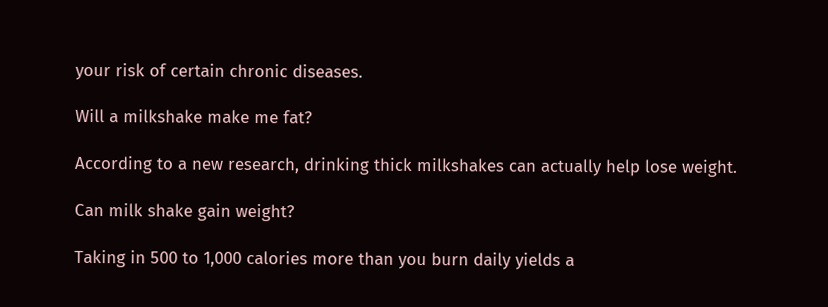your risk of certain chronic diseases.

Will a milkshake make me fat?

According to a new research, drinking thick milkshakes can actually help lose weight.

Can milk shake gain weight?

Taking in 500 to 1,000 calories more than you burn daily yields a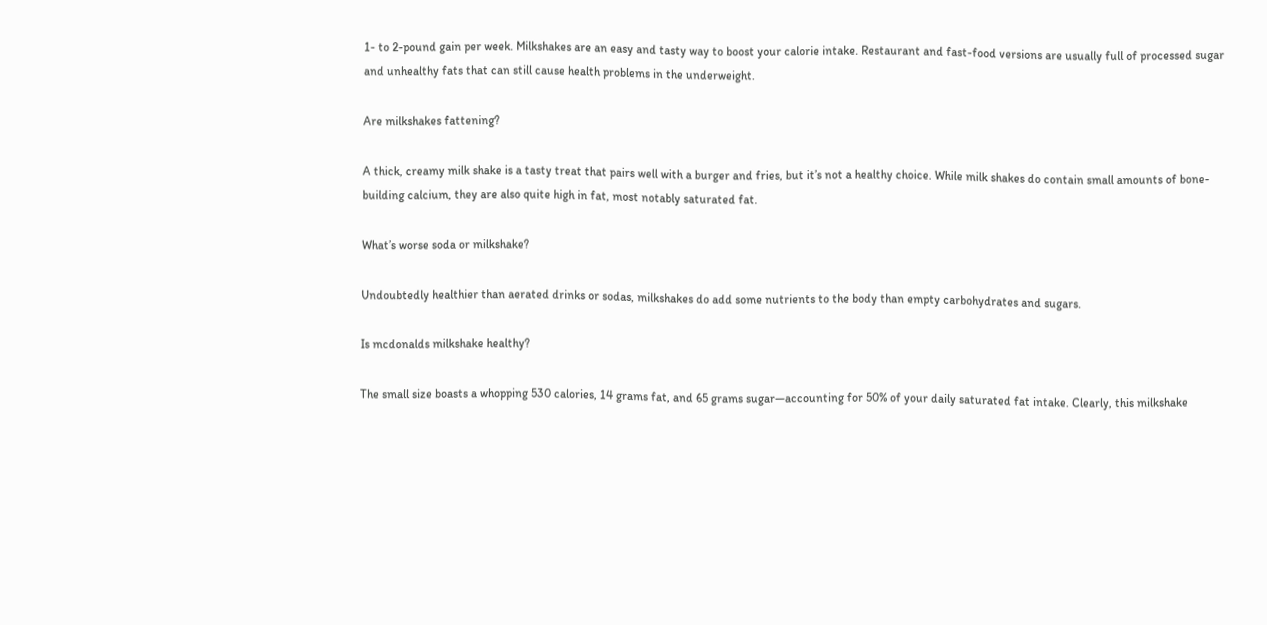1- to 2-pound gain per week. Milkshakes are an easy and tasty way to boost your calorie intake. Restaurant and fast-food versions are usually full of processed sugar and unhealthy fats that can still cause health problems in the underweight.

Are milkshakes fattening?

A thick, creamy milk shake is a tasty treat that pairs well with a burger and fries, but it’s not a healthy choice. While milk shakes do contain small amounts of bone-building calcium, they are also quite high in fat, most notably saturated fat.

What’s worse soda or milkshake?

Undoubtedly healthier than aerated drinks or sodas, milkshakes do add some nutrients to the body than empty carbohydrates and sugars.

Is mcdonalds milkshake healthy?

The small size boasts a whopping 530 calories, 14 grams fat, and 65 grams sugar—accounting for 50% of your daily saturated fat intake. Clearly, this milkshake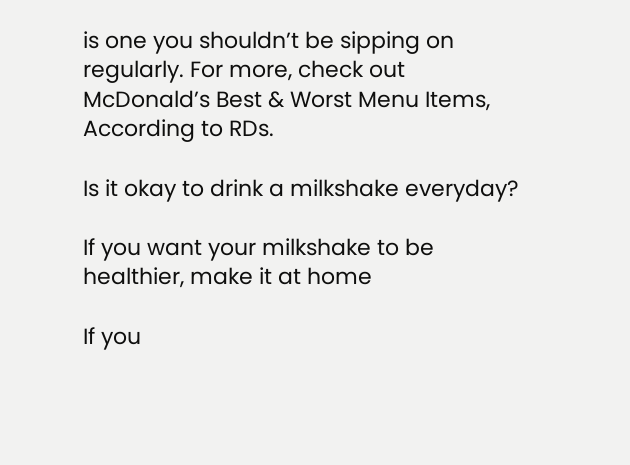is one you shouldn’t be sipping on regularly. For more, check out McDonald’s Best & Worst Menu Items, According to RDs.

Is it okay to drink a milkshake everyday?

If you want your milkshake to be healthier, make it at home

If you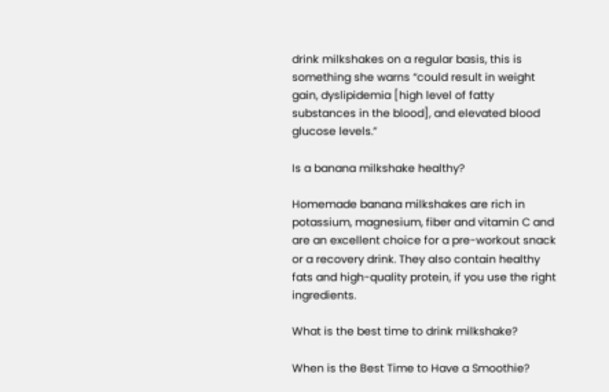drink milkshakes on a regular basis, this is something she warns “could result in weight gain, dyslipidemia [high level of fatty substances in the blood], and elevated blood glucose levels.”

Is a banana milkshake healthy?

Homemade banana milkshakes are rich in potassium, magnesium, fiber and vitamin C and are an excellent choice for a pre-workout snack or a recovery drink. They also contain healthy fats and high-quality protein, if you use the right ingredients.

What is the best time to drink milkshake?

When is the Best Time to Have a Smoothie?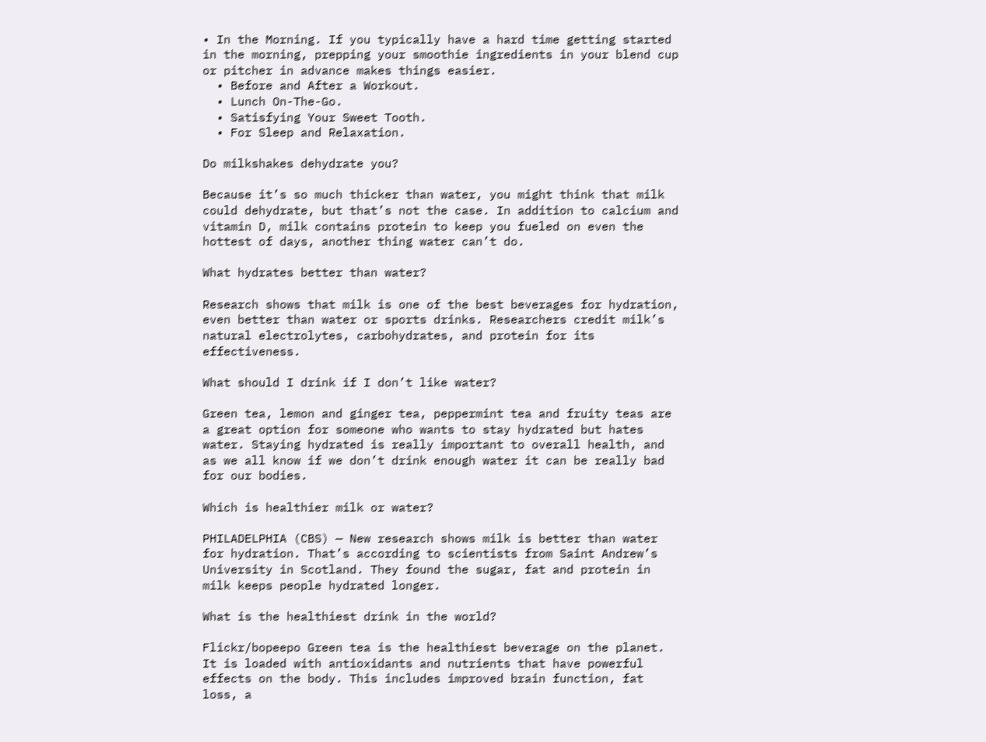• In the Morning. If you typically have a hard time getting started in the morning, prepping your smoothie ingredients in your blend cup or pitcher in advance makes things easier.
  • Before and After a Workout.
  • Lunch On-The-Go.
  • Satisfying Your Sweet Tooth.
  • For Sleep and Relaxation.

Do milkshakes dehydrate you?

Because it’s so much thicker than water, you might think that milk could dehydrate, but that’s not the case. In addition to calcium and vitamin D, milk contains protein to keep you fueled on even the hottest of days, another thing water can’t do.

What hydrates better than water?

Research shows that milk is one of the best beverages for hydration, even better than water or sports drinks. Researchers credit milk’s natural electrolytes, carbohydrates, and protein for its effectiveness.

What should I drink if I don’t like water?

Green tea, lemon and ginger tea, peppermint tea and fruity teas are a great option for someone who wants to stay hydrated but hates water. Staying hydrated is really important to overall health, and as we all know if we don’t drink enough water it can be really bad for our bodies.

Which is healthier milk or water?

PHILADELPHIA (CBS) — New research shows milk is better than water for hydration. That’s according to scientists from Saint Andrew’s University in Scotland. They found the sugar, fat and protein in milk keeps people hydrated longer.

What is the healthiest drink in the world?

Flickr/bopeepo Green tea is the healthiest beverage on the planet. It is loaded with antioxidants and nutrients that have powerful effects on the body. This includes improved brain function, fat loss, a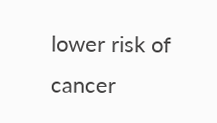lower risk of cancer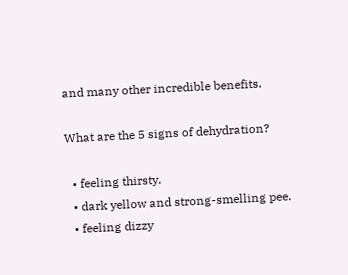and many other incredible benefits.

What are the 5 signs of dehydration?

  • feeling thirsty.
  • dark yellow and strong-smelling pee.
  • feeling dizzy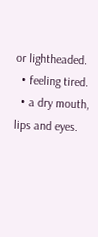or lightheaded.
  • feeling tired.
  • a dry mouth, lips and eyes.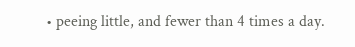• peeing little, and fewer than 4 times a day.